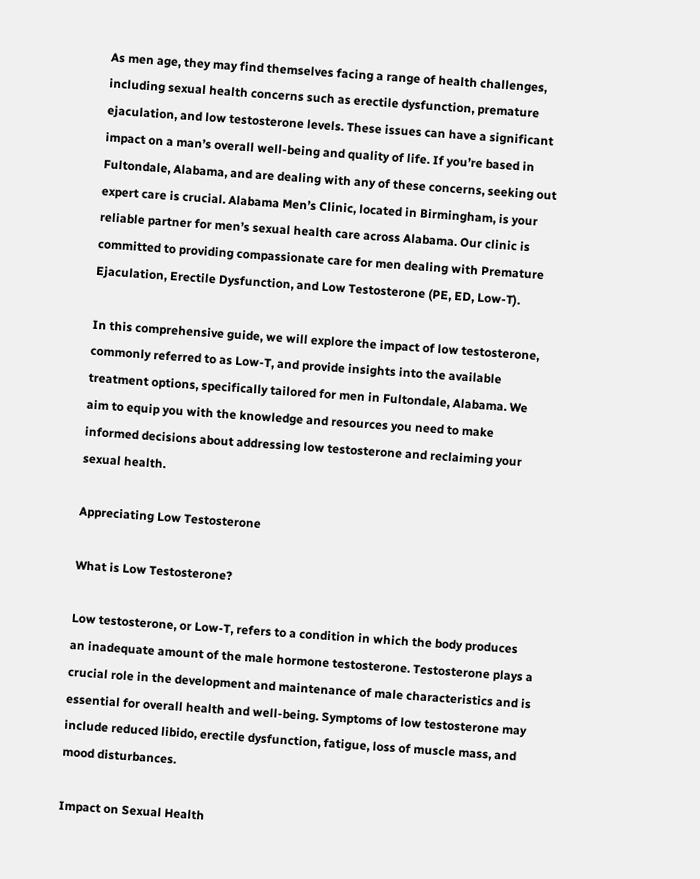As men age, they may find themselves facing a range of health challenges, including sexual health concerns such as erectile dysfunction, premature ejaculation, and low testosterone levels. These issues can have a significant impact on a man’s overall well-being and quality of life. If you’re based in Fultondale, Alabama, and are dealing with any of these concerns, seeking out expert care is crucial. Alabama Men’s Clinic, located in Birmingham, is your reliable partner for men’s sexual health care across Alabama. Our clinic is committed to providing compassionate care for men dealing with Premature Ejaculation, Erectile Dysfunction, and Low Testosterone (PE, ED, Low-T).

In this comprehensive guide, we will explore the impact of low testosterone, commonly referred to as Low-T, and provide insights into the available treatment options, specifically tailored for men in Fultondale, Alabama. We aim to equip you with the knowledge and resources you need to make informed decisions about addressing low testosterone and reclaiming your sexual health.

Appreciating Low Testosterone

What is Low Testosterone?

Low testosterone, or Low-T, refers to a condition in which the body produces an inadequate amount of the male hormone testosterone. Testosterone plays a crucial role in the development and maintenance of male characteristics and is essential for overall health and well-being. Symptoms of low testosterone may include reduced libido, erectile dysfunction, fatigue, loss of muscle mass, and mood disturbances.

Impact on Sexual Health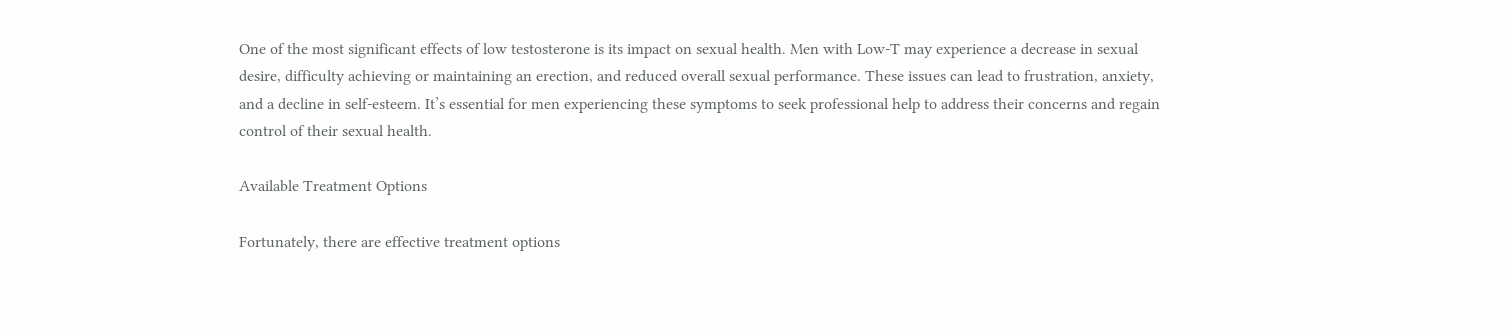One of the most significant effects of low testosterone is its impact on sexual health. Men with Low-T may experience a decrease in sexual desire, difficulty achieving or maintaining an erection, and reduced overall sexual performance. These issues can lead to frustration, anxiety, and a decline in self-esteem. It’s essential for men experiencing these symptoms to seek professional help to address their concerns and regain control of their sexual health.

Available Treatment Options

Fortunately, there are effective treatment options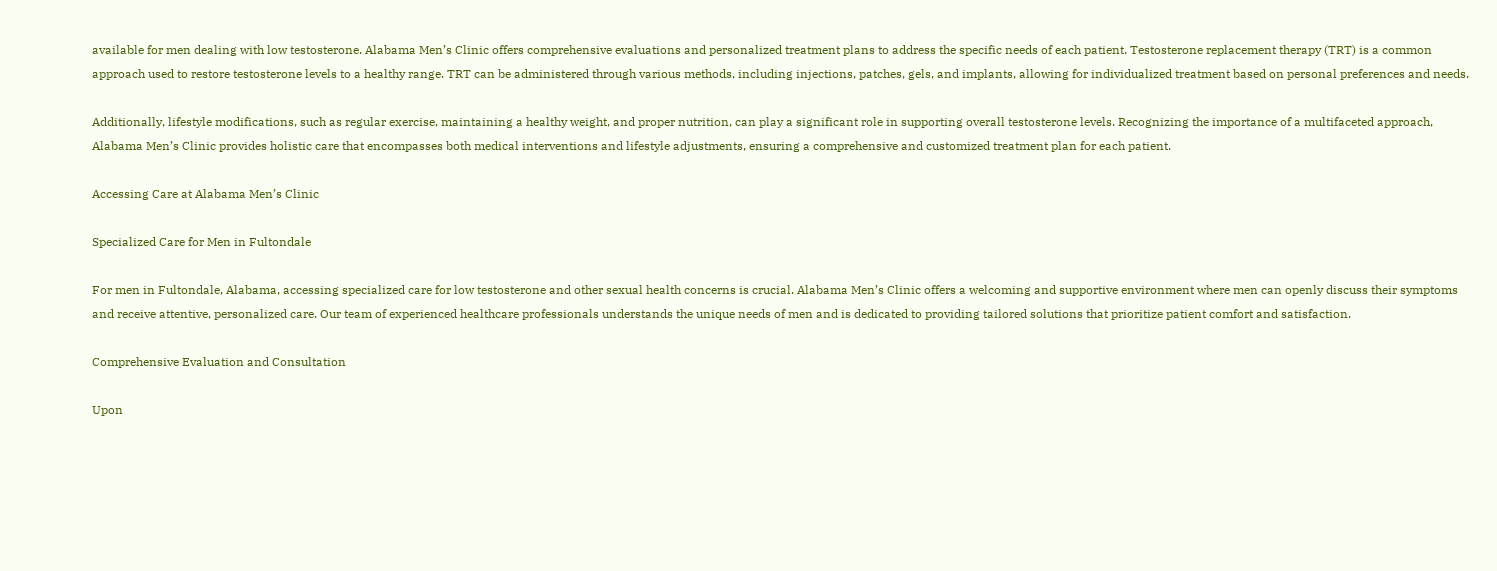available for men dealing with low testosterone. Alabama Men’s Clinic offers comprehensive evaluations and personalized treatment plans to address the specific needs of each patient. Testosterone replacement therapy (TRT) is a common approach used to restore testosterone levels to a healthy range. TRT can be administered through various methods, including injections, patches, gels, and implants, allowing for individualized treatment based on personal preferences and needs.

Additionally, lifestyle modifications, such as regular exercise, maintaining a healthy weight, and proper nutrition, can play a significant role in supporting overall testosterone levels. Recognizing the importance of a multifaceted approach, Alabama Men’s Clinic provides holistic care that encompasses both medical interventions and lifestyle adjustments, ensuring a comprehensive and customized treatment plan for each patient.

Accessing Care at Alabama Men’s Clinic

Specialized Care for Men in Fultondale

For men in Fultondale, Alabama, accessing specialized care for low testosterone and other sexual health concerns is crucial. Alabama Men’s Clinic offers a welcoming and supportive environment where men can openly discuss their symptoms and receive attentive, personalized care. Our team of experienced healthcare professionals understands the unique needs of men and is dedicated to providing tailored solutions that prioritize patient comfort and satisfaction.

Comprehensive Evaluation and Consultation

Upon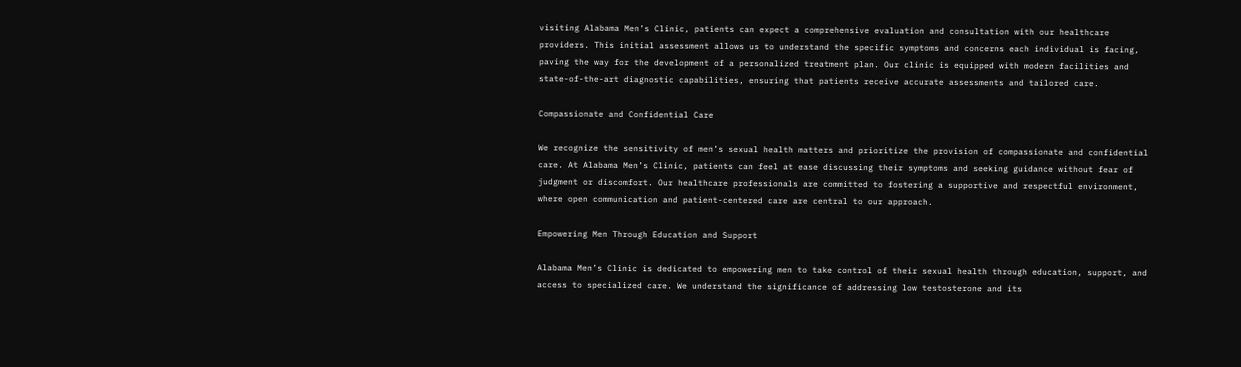visiting Alabama Men’s Clinic, patients can expect a comprehensive evaluation and consultation with our healthcare providers. This initial assessment allows us to understand the specific symptoms and concerns each individual is facing, paving the way for the development of a personalized treatment plan. Our clinic is equipped with modern facilities and state-of-the-art diagnostic capabilities, ensuring that patients receive accurate assessments and tailored care.

Compassionate and Confidential Care

We recognize the sensitivity of men’s sexual health matters and prioritize the provision of compassionate and confidential care. At Alabama Men’s Clinic, patients can feel at ease discussing their symptoms and seeking guidance without fear of judgment or discomfort. Our healthcare professionals are committed to fostering a supportive and respectful environment, where open communication and patient-centered care are central to our approach.

Empowering Men Through Education and Support

Alabama Men’s Clinic is dedicated to empowering men to take control of their sexual health through education, support, and access to specialized care. We understand the significance of addressing low testosterone and its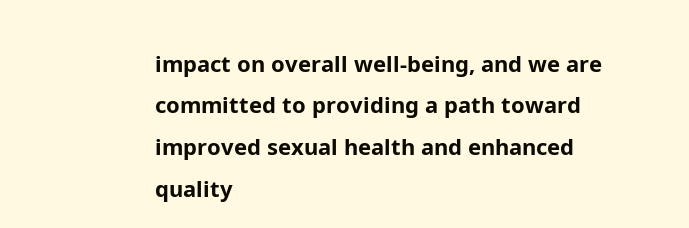impact on overall well-being, and we are committed to providing a path toward improved sexual health and enhanced quality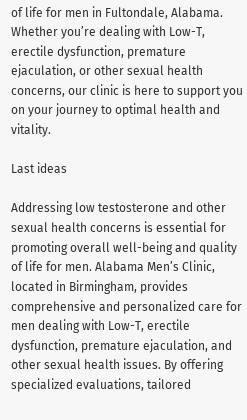of life for men in Fultondale, Alabama. Whether you’re dealing with Low-T, erectile dysfunction, premature ejaculation, or other sexual health concerns, our clinic is here to support you on your journey to optimal health and vitality.

Last ideas

Addressing low testosterone and other sexual health concerns is essential for promoting overall well-being and quality of life for men. Alabama Men’s Clinic, located in Birmingham, provides comprehensive and personalized care for men dealing with Low-T, erectile dysfunction, premature ejaculation, and other sexual health issues. By offering specialized evaluations, tailored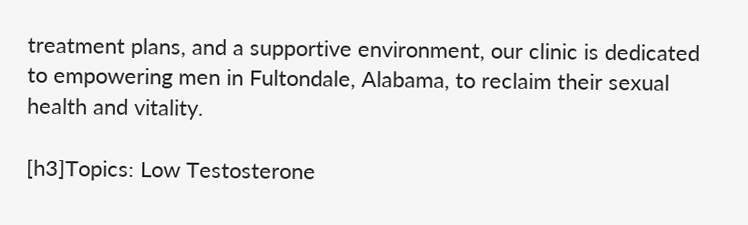treatment plans, and a supportive environment, our clinic is dedicated to empowering men in Fultondale, Alabama, to reclaim their sexual health and vitality.

[h3]Topics: Low Testosterone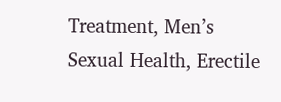Treatment, Men’s Sexual Health, Erectile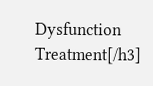Dysfunction Treatment[/h3]